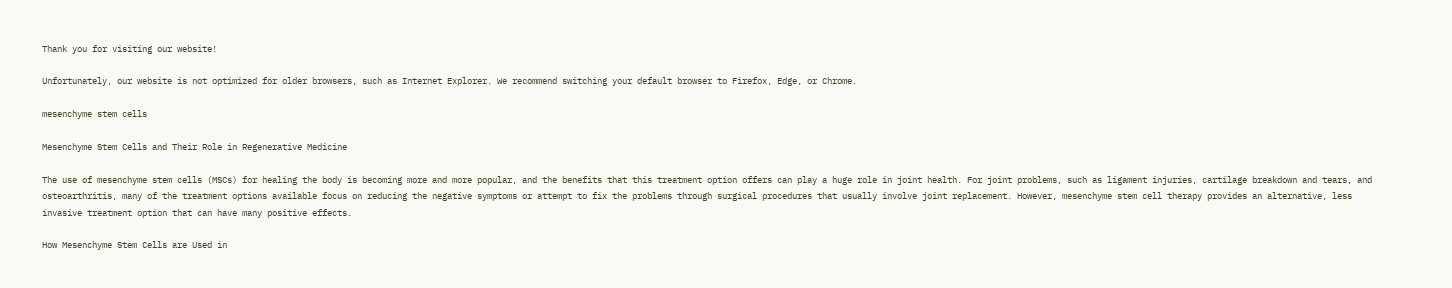Thank you for visiting our website!

Unfortunately, our website is not optimized for older browsers, such as Internet Explorer. We recommend switching your default browser to Firefox, Edge, or Chrome.

mesenchyme stem cells

Mesenchyme Stem Cells and Their Role in Regenerative Medicine

The use of mesenchyme stem cells (MSCs) for healing the body is becoming more and more popular, and the benefits that this treatment option offers can play a huge role in joint health. For joint problems, such as ligament injuries, cartilage breakdown and tears, and osteoarthritis, many of the treatment options available focus on reducing the negative symptoms or attempt to fix the problems through surgical procedures that usually involve joint replacement. However, mesenchyme stem cell therapy provides an alternative, less invasive treatment option that can have many positive effects.

How Mesenchyme Stem Cells are Used in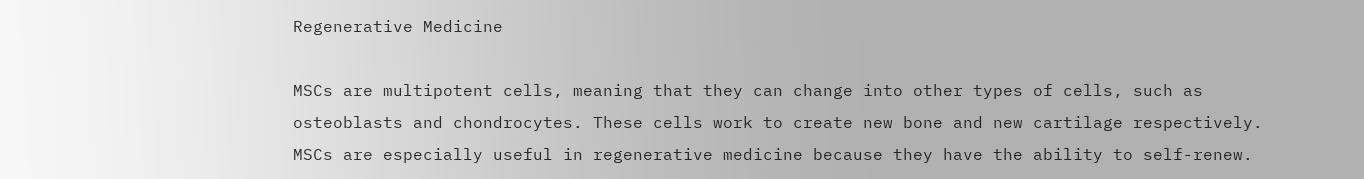Regenerative Medicine

MSCs are multipotent cells, meaning that they can change into other types of cells, such as osteoblasts and chondrocytes. These cells work to create new bone and new cartilage respectively. MSCs are especially useful in regenerative medicine because they have the ability to self-renew.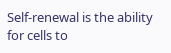Self-renewal is the ability for cells to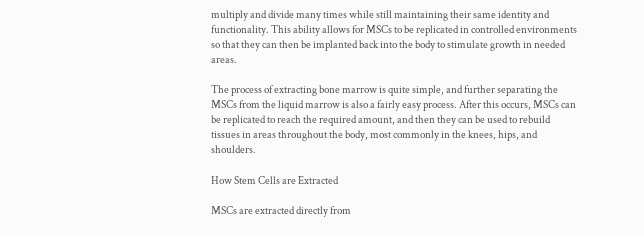multiply and divide many times while still maintaining their same identity and functionality. This ability allows for MSCs to be replicated in controlled environments so that they can then be implanted back into the body to stimulate growth in needed areas.

The process of extracting bone marrow is quite simple, and further separating the MSCs from the liquid marrow is also a fairly easy process. After this occurs, MSCs can be replicated to reach the required amount, and then they can be used to rebuild tissues in areas throughout the body, most commonly in the knees, hips, and shoulders.

How Stem Cells are Extracted

MSCs are extracted directly from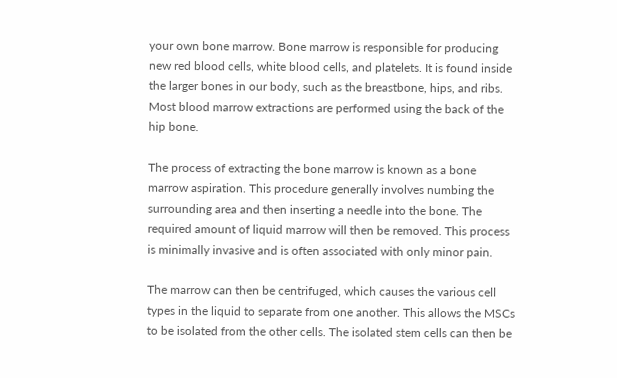your own bone marrow. Bone marrow is responsible for producing new red blood cells, white blood cells, and platelets. It is found inside the larger bones in our body, such as the breastbone, hips, and ribs. Most blood marrow extractions are performed using the back of the hip bone.

The process of extracting the bone marrow is known as a bone marrow aspiration. This procedure generally involves numbing the surrounding area and then inserting a needle into the bone. The required amount of liquid marrow will then be removed. This process is minimally invasive and is often associated with only minor pain.

The marrow can then be centrifuged, which causes the various cell types in the liquid to separate from one another. This allows the MSCs to be isolated from the other cells. The isolated stem cells can then be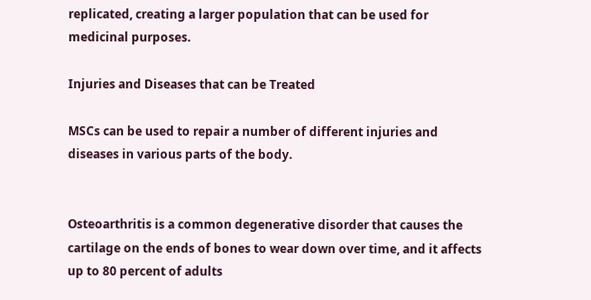replicated, creating a larger population that can be used for medicinal purposes.

Injuries and Diseases that can be Treated

MSCs can be used to repair a number of different injuries and diseases in various parts of the body.


Osteoarthritis is a common degenerative disorder that causes the cartilage on the ends of bones to wear down over time, and it affects up to 80 percent of adults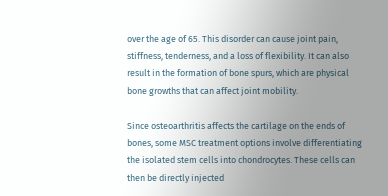over the age of 65. This disorder can cause joint pain, stiffness, tenderness, and a loss of flexibility. It can also result in the formation of bone spurs, which are physical bone growths that can affect joint mobility.

Since osteoarthritis affects the cartilage on the ends of bones, some MSC treatment options involve differentiating the isolated stem cells into chondrocytes. These cells can then be directly injected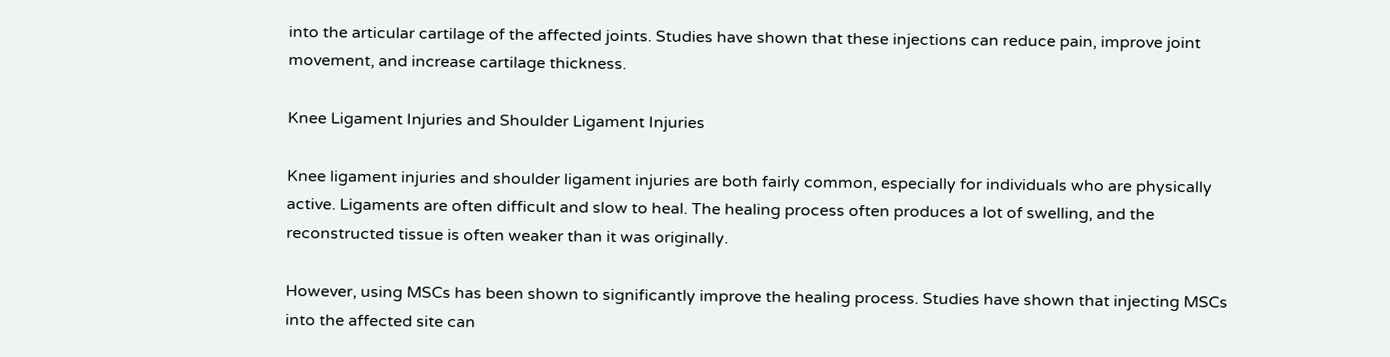into the articular cartilage of the affected joints. Studies have shown that these injections can reduce pain, improve joint movement, and increase cartilage thickness.

Knee Ligament Injuries and Shoulder Ligament Injuries

Knee ligament injuries and shoulder ligament injuries are both fairly common, especially for individuals who are physically active. Ligaments are often difficult and slow to heal. The healing process often produces a lot of swelling, and the reconstructed tissue is often weaker than it was originally.

However, using MSCs has been shown to significantly improve the healing process. Studies have shown that injecting MSCs into the affected site can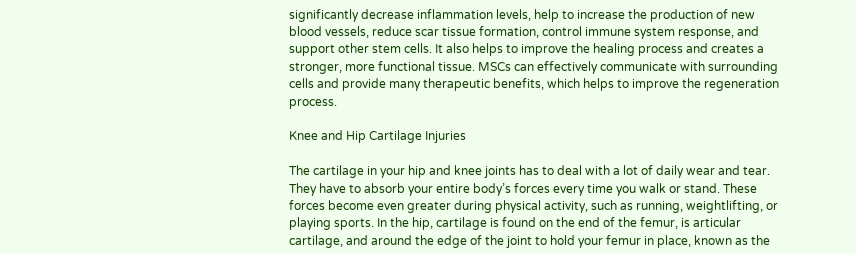significantly decrease inflammation levels, help to increase the production of new blood vessels, reduce scar tissue formation, control immune system response, and support other stem cells. It also helps to improve the healing process and creates a stronger, more functional tissue. MSCs can effectively communicate with surrounding cells and provide many therapeutic benefits, which helps to improve the regeneration process.

Knee and Hip Cartilage Injuries

The cartilage in your hip and knee joints has to deal with a lot of daily wear and tear. They have to absorb your entire body’s forces every time you walk or stand. These forces become even greater during physical activity, such as running, weightlifting, or playing sports. In the hip, cartilage is found on the end of the femur, is articular cartilage, and around the edge of the joint to hold your femur in place, known as the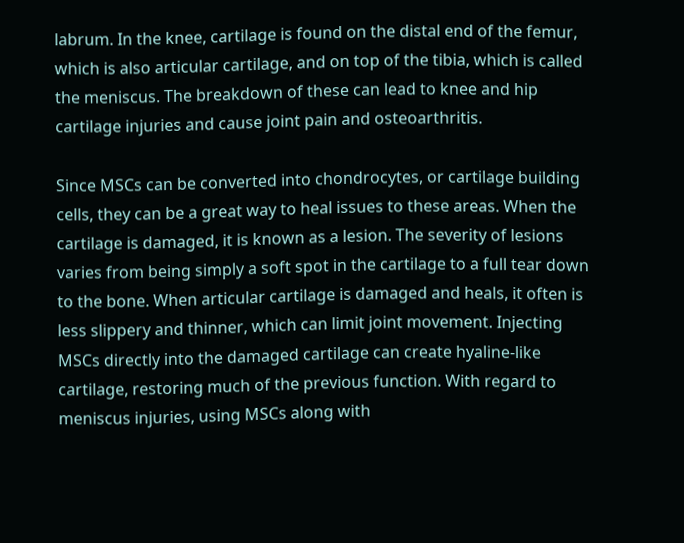labrum. In the knee, cartilage is found on the distal end of the femur, which is also articular cartilage, and on top of the tibia, which is called the meniscus. The breakdown of these can lead to knee and hip cartilage injuries and cause joint pain and osteoarthritis.

Since MSCs can be converted into chondrocytes, or cartilage building cells, they can be a great way to heal issues to these areas. When the cartilage is damaged, it is known as a lesion. The severity of lesions varies from being simply a soft spot in the cartilage to a full tear down to the bone. When articular cartilage is damaged and heals, it often is less slippery and thinner, which can limit joint movement. Injecting MSCs directly into the damaged cartilage can create hyaline-like cartilage, restoring much of the previous function. With regard to meniscus injuries, using MSCs along with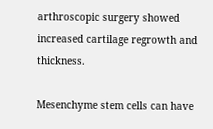arthroscopic surgery showed increased cartilage regrowth and thickness.

Mesenchyme stem cells can have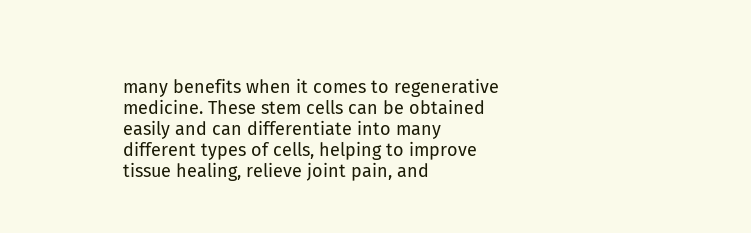many benefits when it comes to regenerative medicine. These stem cells can be obtained easily and can differentiate into many different types of cells, helping to improve tissue healing, relieve joint pain, and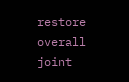restore overall joint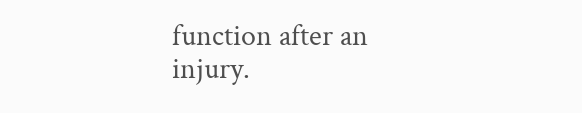function after an injury.